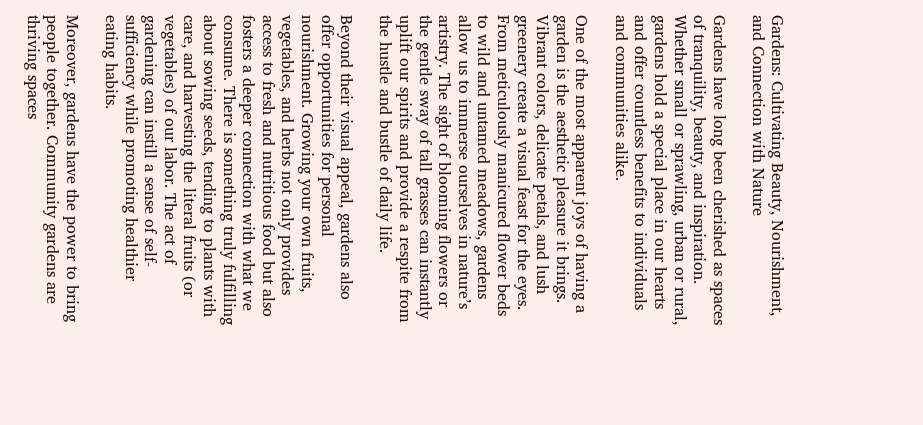Gardens: Cultivating Beauty, Nourishment, and Connection with Nature

Gardens have long been cherished as spaces of tranquility, beauty, and inspiration. Whether small or sprawling, urban or rural, gardens hold a special place in our hearts and offer countless benefits to individuals and communities alike.

One of the most apparent joys of having a garden is the aesthetic pleasure it brings. Vibrant colors, delicate petals, and lush greenery create a visual feast for the eyes. From meticulously manicured flower beds to wild and untamed meadows, gardens allow us to immerse ourselves in nature’s artistry. The sight of blooming flowers or the gentle sway of tall grasses can instantly uplift our spirits and provide a respite from the hustle and bustle of daily life.

Beyond their visual appeal, gardens also offer opportunities for personal nourishment. Growing your own fruits, vegetables, and herbs not only provides access to fresh and nutritious food but also fosters a deeper connection with what we consume. There is something truly fulfilling about sowing seeds, tending to plants with care, and harvesting the literal fruits (or vegetables) of our labor. The act of gardening can instill a sense of self-sufficiency while promoting healthier eating habits.

Moreover, gardens have the power to bring people together. Community gardens are thriving spaces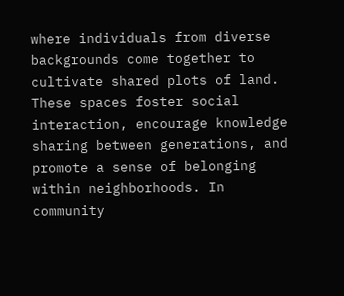where individuals from diverse backgrounds come together to cultivate shared plots of land. These spaces foster social interaction, encourage knowledge sharing between generations, and promote a sense of belonging within neighborhoods. In community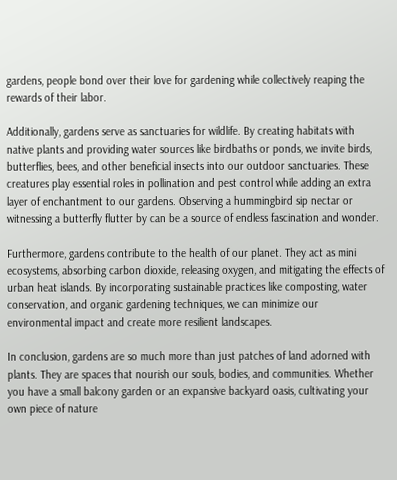gardens, people bond over their love for gardening while collectively reaping the rewards of their labor.

Additionally, gardens serve as sanctuaries for wildlife. By creating habitats with native plants and providing water sources like birdbaths or ponds, we invite birds, butterflies, bees, and other beneficial insects into our outdoor sanctuaries. These creatures play essential roles in pollination and pest control while adding an extra layer of enchantment to our gardens. Observing a hummingbird sip nectar or witnessing a butterfly flutter by can be a source of endless fascination and wonder.

Furthermore, gardens contribute to the health of our planet. They act as mini ecosystems, absorbing carbon dioxide, releasing oxygen, and mitigating the effects of urban heat islands. By incorporating sustainable practices like composting, water conservation, and organic gardening techniques, we can minimize our environmental impact and create more resilient landscapes.

In conclusion, gardens are so much more than just patches of land adorned with plants. They are spaces that nourish our souls, bodies, and communities. Whether you have a small balcony garden or an expansive backyard oasis, cultivating your own piece of nature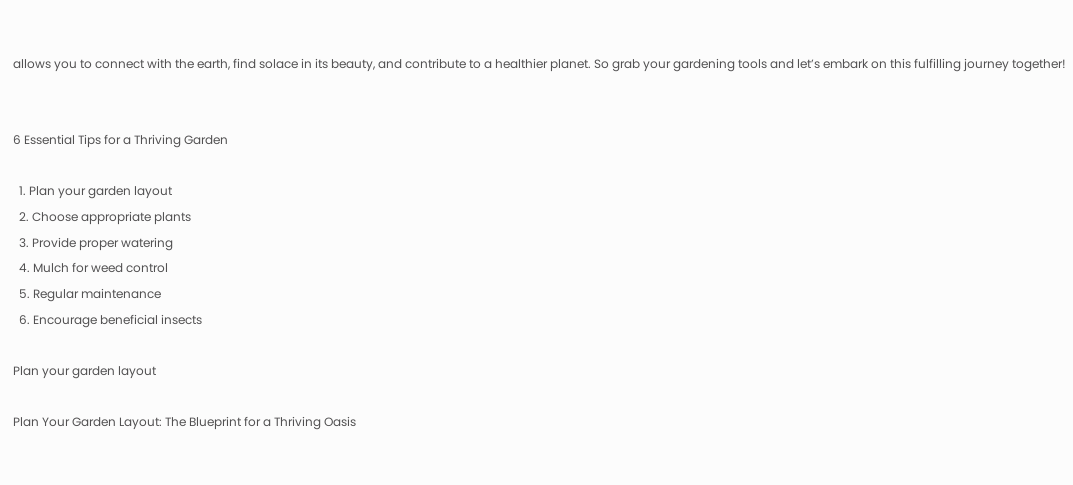allows you to connect with the earth, find solace in its beauty, and contribute to a healthier planet. So grab your gardening tools and let’s embark on this fulfilling journey together!


6 Essential Tips for a Thriving Garden

  1. Plan your garden layout
  2. Choose appropriate plants
  3. Provide proper watering
  4. Mulch for weed control
  5. Regular maintenance
  6. Encourage beneficial insects

Plan your garden layout

Plan Your Garden Layout: The Blueprint for a Thriving Oasis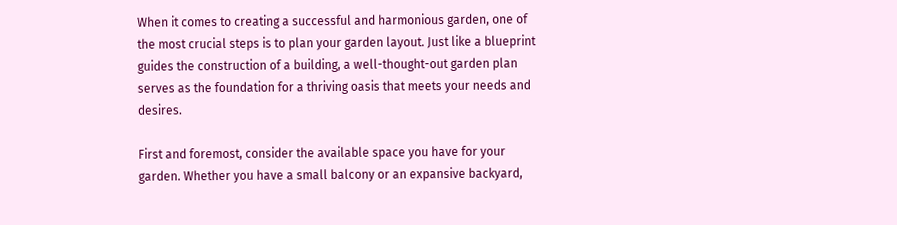When it comes to creating a successful and harmonious garden, one of the most crucial steps is to plan your garden layout. Just like a blueprint guides the construction of a building, a well-thought-out garden plan serves as the foundation for a thriving oasis that meets your needs and desires.

First and foremost, consider the available space you have for your garden. Whether you have a small balcony or an expansive backyard,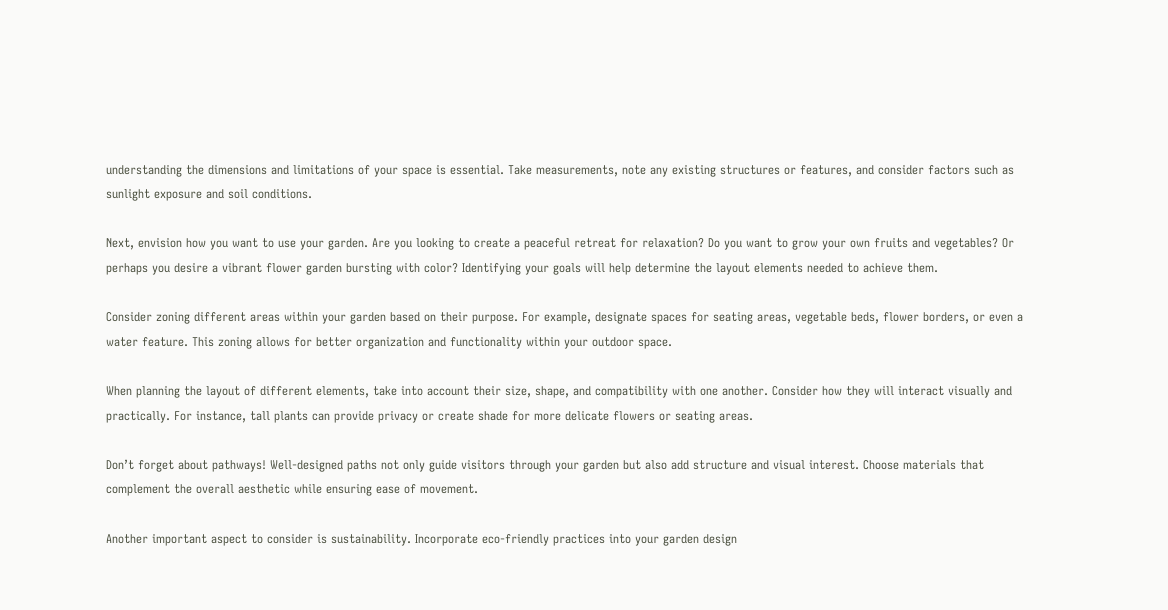understanding the dimensions and limitations of your space is essential. Take measurements, note any existing structures or features, and consider factors such as sunlight exposure and soil conditions.

Next, envision how you want to use your garden. Are you looking to create a peaceful retreat for relaxation? Do you want to grow your own fruits and vegetables? Or perhaps you desire a vibrant flower garden bursting with color? Identifying your goals will help determine the layout elements needed to achieve them.

Consider zoning different areas within your garden based on their purpose. For example, designate spaces for seating areas, vegetable beds, flower borders, or even a water feature. This zoning allows for better organization and functionality within your outdoor space.

When planning the layout of different elements, take into account their size, shape, and compatibility with one another. Consider how they will interact visually and practically. For instance, tall plants can provide privacy or create shade for more delicate flowers or seating areas.

Don’t forget about pathways! Well-designed paths not only guide visitors through your garden but also add structure and visual interest. Choose materials that complement the overall aesthetic while ensuring ease of movement.

Another important aspect to consider is sustainability. Incorporate eco-friendly practices into your garden design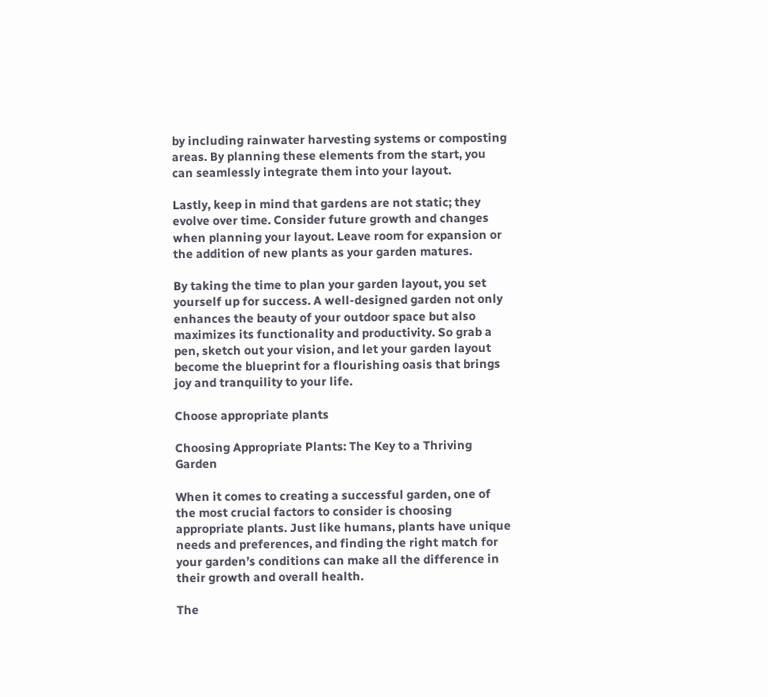by including rainwater harvesting systems or composting areas. By planning these elements from the start, you can seamlessly integrate them into your layout.

Lastly, keep in mind that gardens are not static; they evolve over time. Consider future growth and changes when planning your layout. Leave room for expansion or the addition of new plants as your garden matures.

By taking the time to plan your garden layout, you set yourself up for success. A well-designed garden not only enhances the beauty of your outdoor space but also maximizes its functionality and productivity. So grab a pen, sketch out your vision, and let your garden layout become the blueprint for a flourishing oasis that brings joy and tranquility to your life.

Choose appropriate plants

Choosing Appropriate Plants: The Key to a Thriving Garden

When it comes to creating a successful garden, one of the most crucial factors to consider is choosing appropriate plants. Just like humans, plants have unique needs and preferences, and finding the right match for your garden’s conditions can make all the difference in their growth and overall health.

The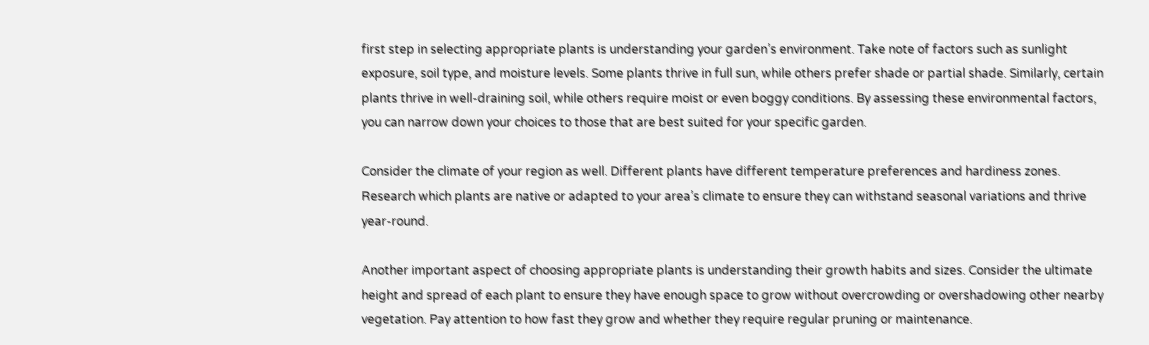first step in selecting appropriate plants is understanding your garden’s environment. Take note of factors such as sunlight exposure, soil type, and moisture levels. Some plants thrive in full sun, while others prefer shade or partial shade. Similarly, certain plants thrive in well-draining soil, while others require moist or even boggy conditions. By assessing these environmental factors, you can narrow down your choices to those that are best suited for your specific garden.

Consider the climate of your region as well. Different plants have different temperature preferences and hardiness zones. Research which plants are native or adapted to your area’s climate to ensure they can withstand seasonal variations and thrive year-round.

Another important aspect of choosing appropriate plants is understanding their growth habits and sizes. Consider the ultimate height and spread of each plant to ensure they have enough space to grow without overcrowding or overshadowing other nearby vegetation. Pay attention to how fast they grow and whether they require regular pruning or maintenance.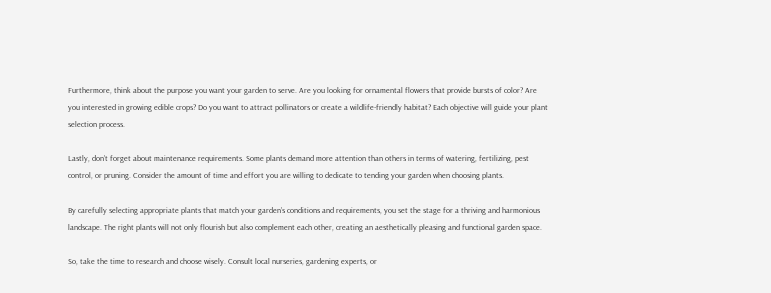Furthermore, think about the purpose you want your garden to serve. Are you looking for ornamental flowers that provide bursts of color? Are you interested in growing edible crops? Do you want to attract pollinators or create a wildlife-friendly habitat? Each objective will guide your plant selection process.

Lastly, don’t forget about maintenance requirements. Some plants demand more attention than others in terms of watering, fertilizing, pest control, or pruning. Consider the amount of time and effort you are willing to dedicate to tending your garden when choosing plants.

By carefully selecting appropriate plants that match your garden’s conditions and requirements, you set the stage for a thriving and harmonious landscape. The right plants will not only flourish but also complement each other, creating an aesthetically pleasing and functional garden space.

So, take the time to research and choose wisely. Consult local nurseries, gardening experts, or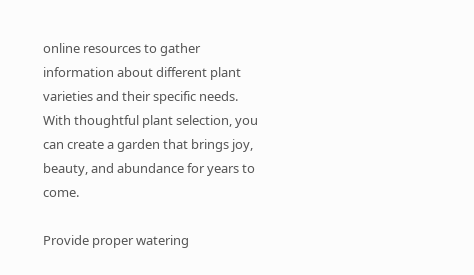online resources to gather information about different plant varieties and their specific needs. With thoughtful plant selection, you can create a garden that brings joy, beauty, and abundance for years to come.

Provide proper watering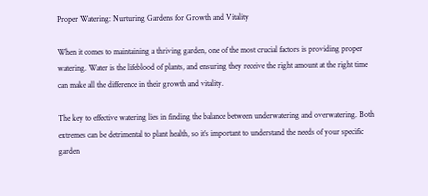Proper Watering: Nurturing Gardens for Growth and Vitality

When it comes to maintaining a thriving garden, one of the most crucial factors is providing proper watering. Water is the lifeblood of plants, and ensuring they receive the right amount at the right time can make all the difference in their growth and vitality.

The key to effective watering lies in finding the balance between underwatering and overwatering. Both extremes can be detrimental to plant health, so it’s important to understand the needs of your specific garden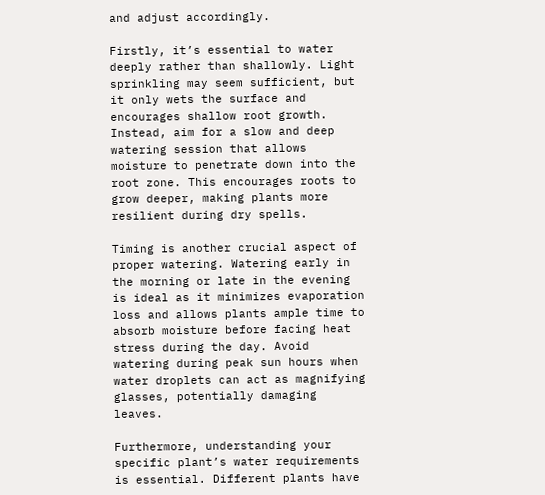and adjust accordingly.

Firstly, it’s essential to water deeply rather than shallowly. Light sprinkling may seem sufficient, but it only wets the surface and encourages shallow root growth. Instead, aim for a slow and deep watering session that allows moisture to penetrate down into the root zone. This encourages roots to grow deeper, making plants more resilient during dry spells.

Timing is another crucial aspect of proper watering. Watering early in the morning or late in the evening is ideal as it minimizes evaporation loss and allows plants ample time to absorb moisture before facing heat stress during the day. Avoid watering during peak sun hours when water droplets can act as magnifying glasses, potentially damaging leaves.

Furthermore, understanding your specific plant’s water requirements is essential. Different plants have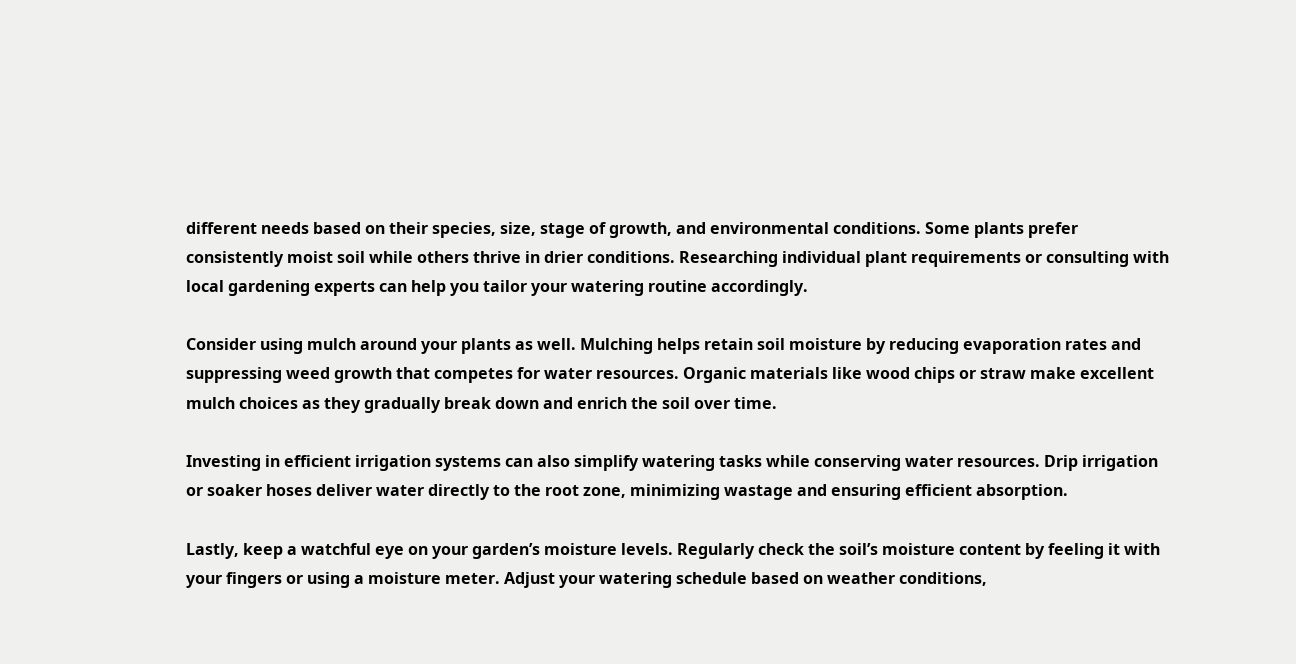different needs based on their species, size, stage of growth, and environmental conditions. Some plants prefer consistently moist soil while others thrive in drier conditions. Researching individual plant requirements or consulting with local gardening experts can help you tailor your watering routine accordingly.

Consider using mulch around your plants as well. Mulching helps retain soil moisture by reducing evaporation rates and suppressing weed growth that competes for water resources. Organic materials like wood chips or straw make excellent mulch choices as they gradually break down and enrich the soil over time.

Investing in efficient irrigation systems can also simplify watering tasks while conserving water resources. Drip irrigation or soaker hoses deliver water directly to the root zone, minimizing wastage and ensuring efficient absorption.

Lastly, keep a watchful eye on your garden’s moisture levels. Regularly check the soil’s moisture content by feeling it with your fingers or using a moisture meter. Adjust your watering schedule based on weather conditions,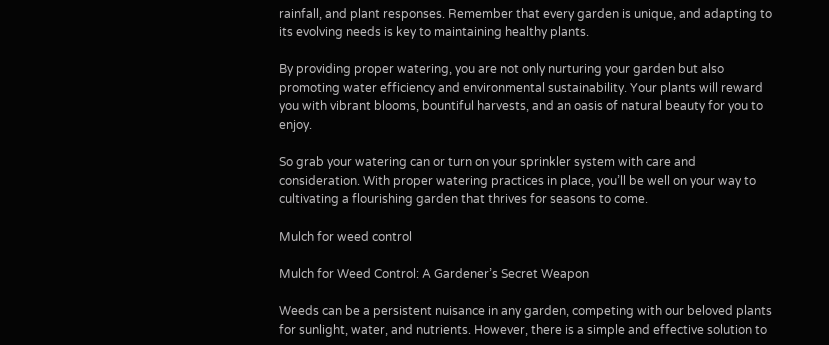rainfall, and plant responses. Remember that every garden is unique, and adapting to its evolving needs is key to maintaining healthy plants.

By providing proper watering, you are not only nurturing your garden but also promoting water efficiency and environmental sustainability. Your plants will reward you with vibrant blooms, bountiful harvests, and an oasis of natural beauty for you to enjoy.

So grab your watering can or turn on your sprinkler system with care and consideration. With proper watering practices in place, you’ll be well on your way to cultivating a flourishing garden that thrives for seasons to come.

Mulch for weed control

Mulch for Weed Control: A Gardener’s Secret Weapon

Weeds can be a persistent nuisance in any garden, competing with our beloved plants for sunlight, water, and nutrients. However, there is a simple and effective solution to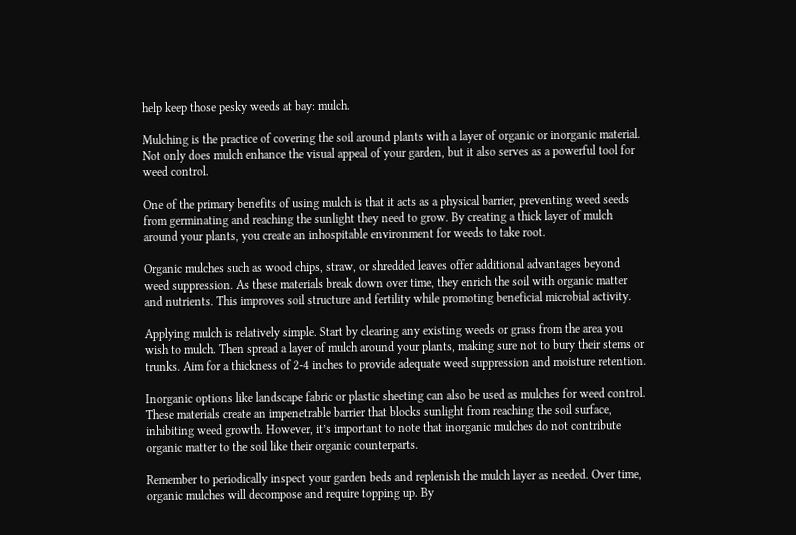help keep those pesky weeds at bay: mulch.

Mulching is the practice of covering the soil around plants with a layer of organic or inorganic material. Not only does mulch enhance the visual appeal of your garden, but it also serves as a powerful tool for weed control.

One of the primary benefits of using mulch is that it acts as a physical barrier, preventing weed seeds from germinating and reaching the sunlight they need to grow. By creating a thick layer of mulch around your plants, you create an inhospitable environment for weeds to take root.

Organic mulches such as wood chips, straw, or shredded leaves offer additional advantages beyond weed suppression. As these materials break down over time, they enrich the soil with organic matter and nutrients. This improves soil structure and fertility while promoting beneficial microbial activity.

Applying mulch is relatively simple. Start by clearing any existing weeds or grass from the area you wish to mulch. Then spread a layer of mulch around your plants, making sure not to bury their stems or trunks. Aim for a thickness of 2-4 inches to provide adequate weed suppression and moisture retention.

Inorganic options like landscape fabric or plastic sheeting can also be used as mulches for weed control. These materials create an impenetrable barrier that blocks sunlight from reaching the soil surface, inhibiting weed growth. However, it’s important to note that inorganic mulches do not contribute organic matter to the soil like their organic counterparts.

Remember to periodically inspect your garden beds and replenish the mulch layer as needed. Over time, organic mulches will decompose and require topping up. By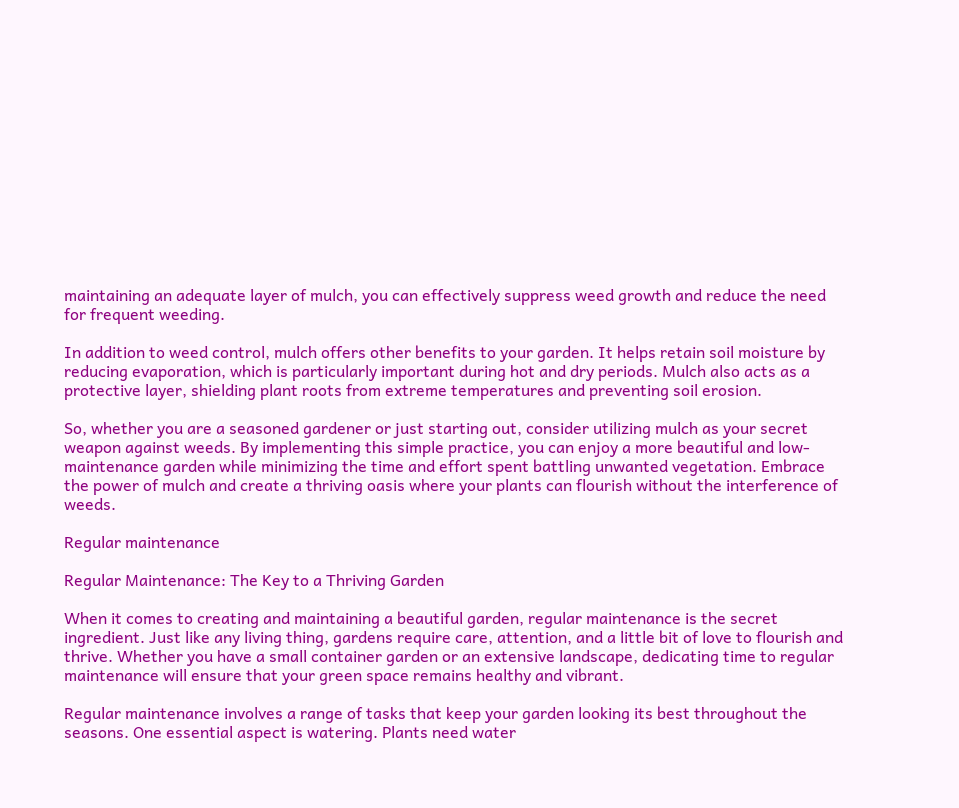maintaining an adequate layer of mulch, you can effectively suppress weed growth and reduce the need for frequent weeding.

In addition to weed control, mulch offers other benefits to your garden. It helps retain soil moisture by reducing evaporation, which is particularly important during hot and dry periods. Mulch also acts as a protective layer, shielding plant roots from extreme temperatures and preventing soil erosion.

So, whether you are a seasoned gardener or just starting out, consider utilizing mulch as your secret weapon against weeds. By implementing this simple practice, you can enjoy a more beautiful and low-maintenance garden while minimizing the time and effort spent battling unwanted vegetation. Embrace the power of mulch and create a thriving oasis where your plants can flourish without the interference of weeds.

Regular maintenance

Regular Maintenance: The Key to a Thriving Garden

When it comes to creating and maintaining a beautiful garden, regular maintenance is the secret ingredient. Just like any living thing, gardens require care, attention, and a little bit of love to flourish and thrive. Whether you have a small container garden or an extensive landscape, dedicating time to regular maintenance will ensure that your green space remains healthy and vibrant.

Regular maintenance involves a range of tasks that keep your garden looking its best throughout the seasons. One essential aspect is watering. Plants need water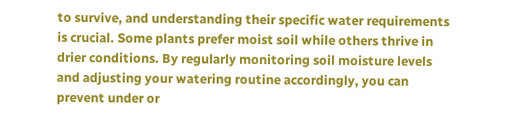to survive, and understanding their specific water requirements is crucial. Some plants prefer moist soil while others thrive in drier conditions. By regularly monitoring soil moisture levels and adjusting your watering routine accordingly, you can prevent under or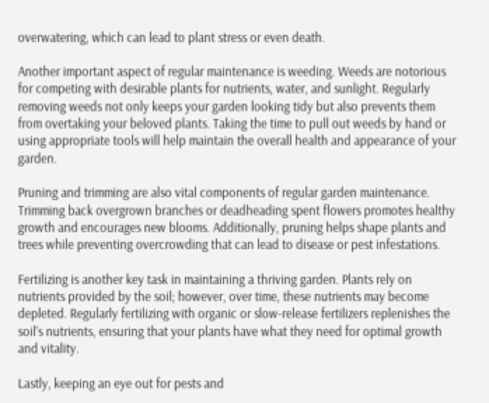overwatering, which can lead to plant stress or even death.

Another important aspect of regular maintenance is weeding. Weeds are notorious for competing with desirable plants for nutrients, water, and sunlight. Regularly removing weeds not only keeps your garden looking tidy but also prevents them from overtaking your beloved plants. Taking the time to pull out weeds by hand or using appropriate tools will help maintain the overall health and appearance of your garden.

Pruning and trimming are also vital components of regular garden maintenance. Trimming back overgrown branches or deadheading spent flowers promotes healthy growth and encourages new blooms. Additionally, pruning helps shape plants and trees while preventing overcrowding that can lead to disease or pest infestations.

Fertilizing is another key task in maintaining a thriving garden. Plants rely on nutrients provided by the soil; however, over time, these nutrients may become depleted. Regularly fertilizing with organic or slow-release fertilizers replenishes the soil’s nutrients, ensuring that your plants have what they need for optimal growth and vitality.

Lastly, keeping an eye out for pests and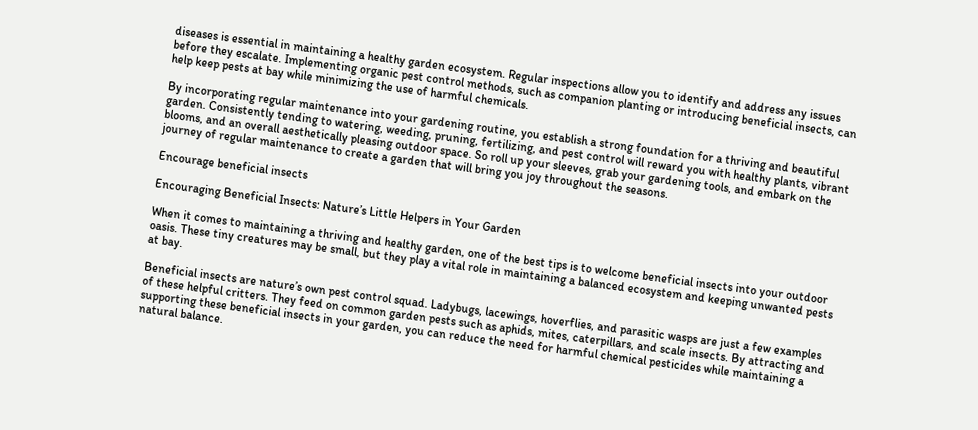diseases is essential in maintaining a healthy garden ecosystem. Regular inspections allow you to identify and address any issues before they escalate. Implementing organic pest control methods, such as companion planting or introducing beneficial insects, can help keep pests at bay while minimizing the use of harmful chemicals.

By incorporating regular maintenance into your gardening routine, you establish a strong foundation for a thriving and beautiful garden. Consistently tending to watering, weeding, pruning, fertilizing, and pest control will reward you with healthy plants, vibrant blooms, and an overall aesthetically pleasing outdoor space. So roll up your sleeves, grab your gardening tools, and embark on the journey of regular maintenance to create a garden that will bring you joy throughout the seasons.

Encourage beneficial insects

Encouraging Beneficial Insects: Nature’s Little Helpers in Your Garden

When it comes to maintaining a thriving and healthy garden, one of the best tips is to welcome beneficial insects into your outdoor oasis. These tiny creatures may be small, but they play a vital role in maintaining a balanced ecosystem and keeping unwanted pests at bay.

Beneficial insects are nature’s own pest control squad. Ladybugs, lacewings, hoverflies, and parasitic wasps are just a few examples of these helpful critters. They feed on common garden pests such as aphids, mites, caterpillars, and scale insects. By attracting and supporting these beneficial insects in your garden, you can reduce the need for harmful chemical pesticides while maintaining a natural balance.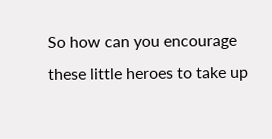So how can you encourage these little heroes to take up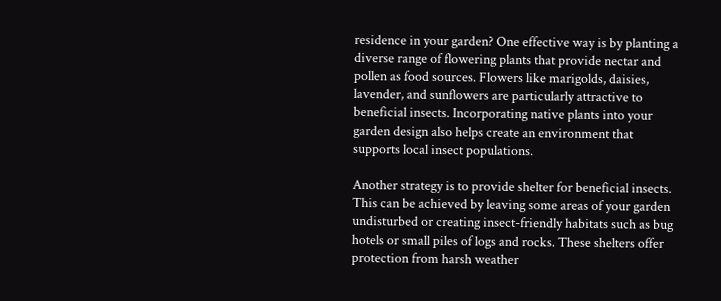residence in your garden? One effective way is by planting a diverse range of flowering plants that provide nectar and pollen as food sources. Flowers like marigolds, daisies, lavender, and sunflowers are particularly attractive to beneficial insects. Incorporating native plants into your garden design also helps create an environment that supports local insect populations.

Another strategy is to provide shelter for beneficial insects. This can be achieved by leaving some areas of your garden undisturbed or creating insect-friendly habitats such as bug hotels or small piles of logs and rocks. These shelters offer protection from harsh weather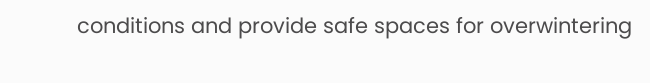conditions and provide safe spaces for overwintering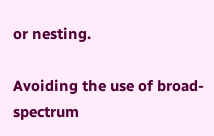or nesting.

Avoiding the use of broad-spectrum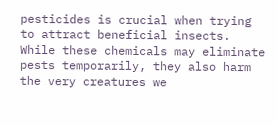pesticides is crucial when trying to attract beneficial insects. While these chemicals may eliminate pests temporarily, they also harm the very creatures we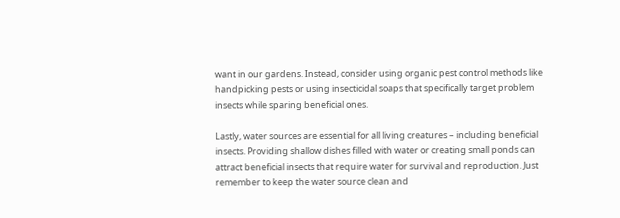want in our gardens. Instead, consider using organic pest control methods like handpicking pests or using insecticidal soaps that specifically target problem insects while sparing beneficial ones.

Lastly, water sources are essential for all living creatures – including beneficial insects. Providing shallow dishes filled with water or creating small ponds can attract beneficial insects that require water for survival and reproduction. Just remember to keep the water source clean and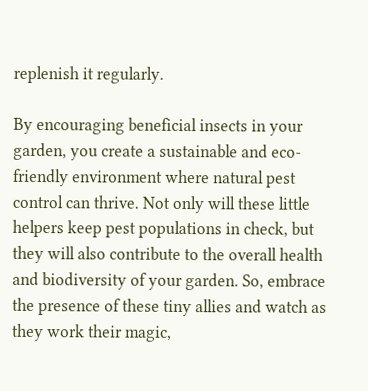replenish it regularly.

By encouraging beneficial insects in your garden, you create a sustainable and eco-friendly environment where natural pest control can thrive. Not only will these little helpers keep pest populations in check, but they will also contribute to the overall health and biodiversity of your garden. So, embrace the presence of these tiny allies and watch as they work their magic,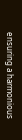ensuring a harmonious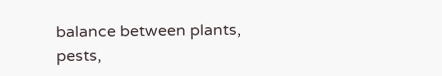balance between plants, pests,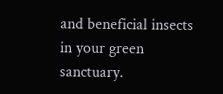and beneficial insects in your green sanctuary.